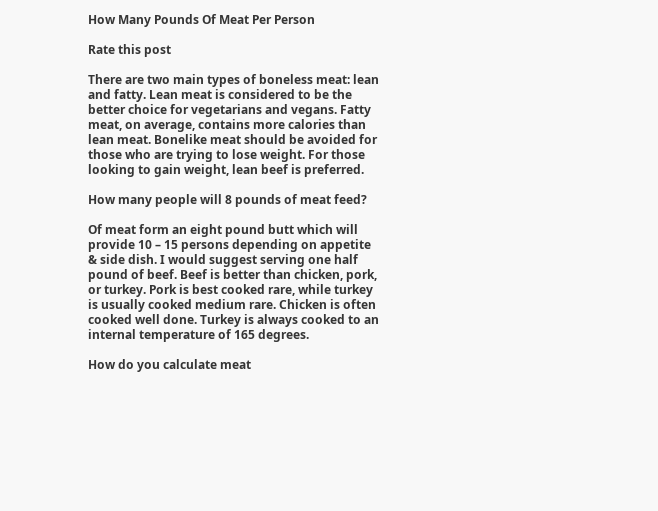How Many Pounds Of Meat Per Person

Rate this post

There are two main types of boneless meat: lean and fatty. Lean meat is considered to be the better choice for vegetarians and vegans. Fatty meat, on average, contains more calories than lean meat. Bonelike meat should be avoided for those who are trying to lose weight. For those looking to gain weight, lean beef is preferred.

How many people will 8 pounds of meat feed?

Of meat form an eight pound butt which will provide 10 – 15 persons depending on appetite & side dish. I would suggest serving one half pound of beef. Beef is better than chicken, pork, or turkey. Pork is best cooked rare, while turkey is usually cooked medium rare. Chicken is often cooked well done. Turkey is always cooked to an internal temperature of 165 degrees.

How do you calculate meat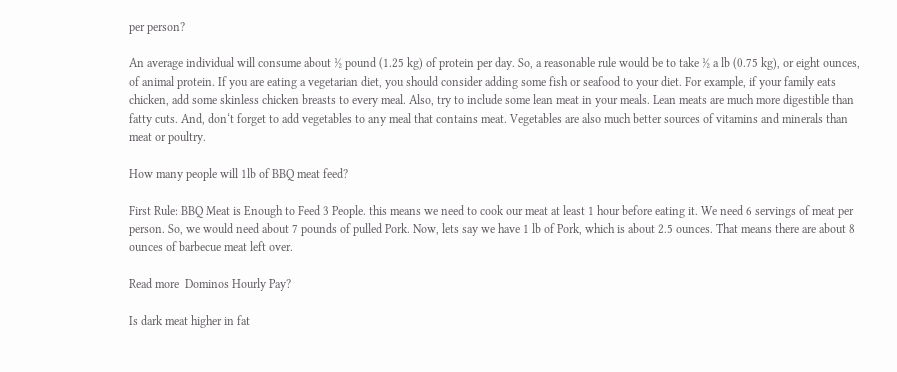per person?

An average individual will consume about ½ pound (1.25 kg) of protein per day. So, a reasonable rule would be to take ½ a lb (0.75 kg), or eight ounces, of animal protein. If you are eating a vegetarian diet, you should consider adding some fish or seafood to your diet. For example, if your family eats chicken, add some skinless chicken breasts to every meal. Also, try to include some lean meat in your meals. Lean meats are much more digestible than fatty cuts. And, don‘t forget to add vegetables to any meal that contains meat. Vegetables are also much better sources of vitamins and minerals than meat or poultry.

How many people will 1lb of BBQ meat feed?

First Rule: BBQ Meat is Enough to Feed 3 People. this means we need to cook our meat at least 1 hour before eating it. We need 6 servings of meat per person. So, we would need about 7 pounds of pulled Pork. Now, lets say we have 1 lb of Pork, which is about 2.5 ounces. That means there are about 8 ounces of barbecue meat left over.

Read more  Dominos Hourly Pay?

Is dark meat higher in fat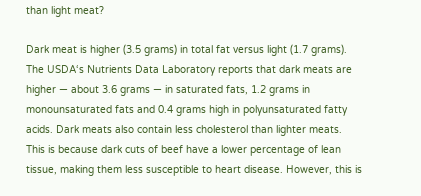than light meat?

Dark meat is higher (3.5 grams) in total fat versus light (1.7 grams). The USDA‘s Nutrients Data Laboratory reports that dark meats are higher — about 3.6 grams — in saturated fats, 1.2 grams in monounsaturated fats and 0.4 grams high in polyunsaturated fatty acids. Dark meats also contain less cholesterol than lighter meats. This is because dark cuts of beef have a lower percentage of lean tissue, making them less susceptible to heart disease. However, this is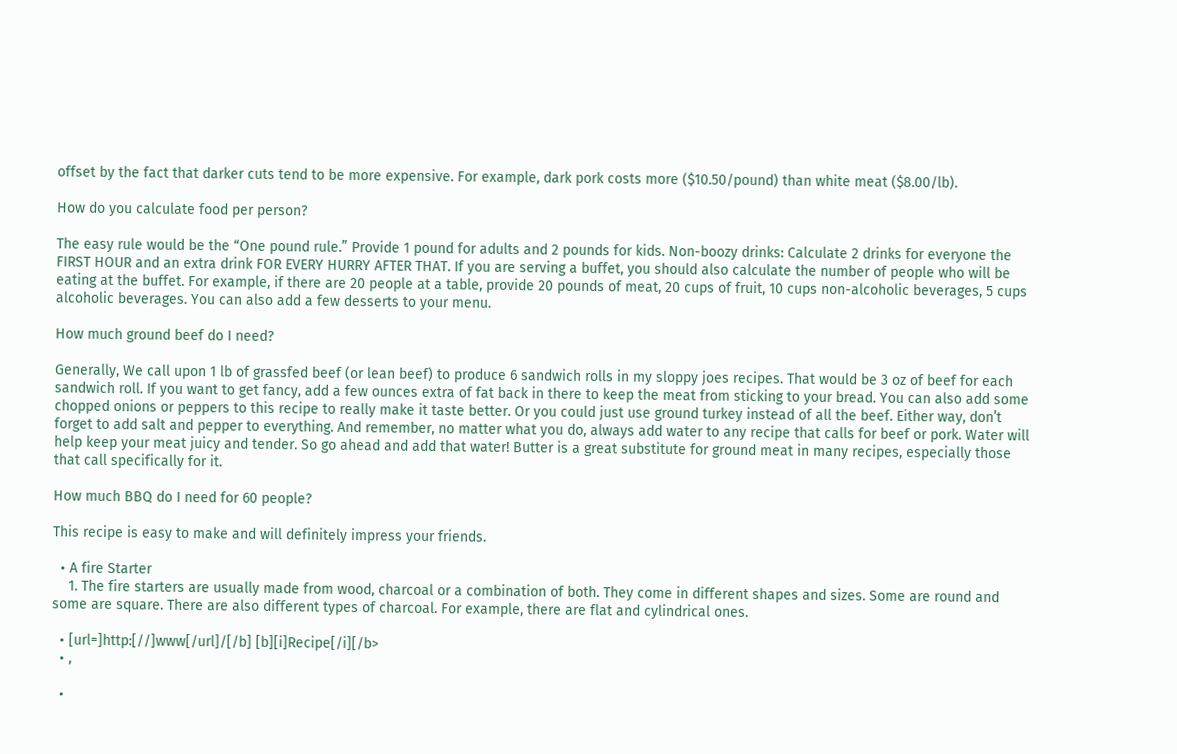offset by the fact that darker cuts tend to be more expensive. For example, dark pork costs more ($10.50/pound) than white meat ($8.00/lb).

How do you calculate food per person?

The easy rule would be the “One pound rule.” Provide 1 pound for adults and 2 pounds for kids. Non-boozy drinks: Calculate 2 drinks for everyone the FIRST HOUR and an extra drink FOR EVERY HURRY AFTER THAT. If you are serving a buffet, you should also calculate the number of people who will be eating at the buffet. For example, if there are 20 people at a table, provide 20 pounds of meat, 20 cups of fruit, 10 cups non-alcoholic beverages, 5 cups alcoholic beverages. You can also add a few desserts to your menu.

How much ground beef do I need?

Generally, We call upon 1 lb of grassfed beef (or lean beef) to produce 6 sandwich rolls in my sloppy joes recipes. That would be 3 oz of beef for each sandwich roll. If you want to get fancy, add a few ounces extra of fat back in there to keep the meat from sticking to your bread. You can also add some chopped onions or peppers to this recipe to really make it taste better. Or you could just use ground turkey instead of all the beef. Either way, don’t forget to add salt and pepper to everything. And remember, no matter what you do, always add water to any recipe that calls for beef or pork. Water will help keep your meat juicy and tender. So go ahead and add that water! Butter is a great substitute for ground meat in many recipes, especially those that call specifically for it.

How much BBQ do I need for 60 people?

This recipe is easy to make and will definitely impress your friends.

  • A fire Starter
    1. The fire starters are usually made from wood, charcoal or a combination of both. They come in different shapes and sizes. Some are round and some are square. There are also different types of charcoal. For example, there are flat and cylindrical ones.

  • [url=]http:[//]www[/url]/[/b] [b][i]Recipe[/i][/b>
  • ,

  •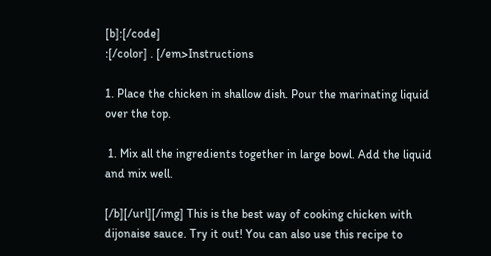[b]:[/code]
:[/color] . [/em>Instructions

1. Place the chicken in shallow dish. Pour the marinating liquid over the top.

 1. Mix all the ingredients together in large bowl. Add the liquid and mix well.

[/b][/url][/img] This is the best way of cooking chicken with dijonaise sauce. Try it out! You can also use this recipe to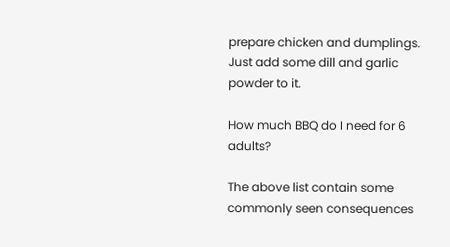prepare chicken and dumplings. Just add some dill and garlic powder to it.

How much BBQ do I need for 6 adults?

The above list contain some commonly seen consequences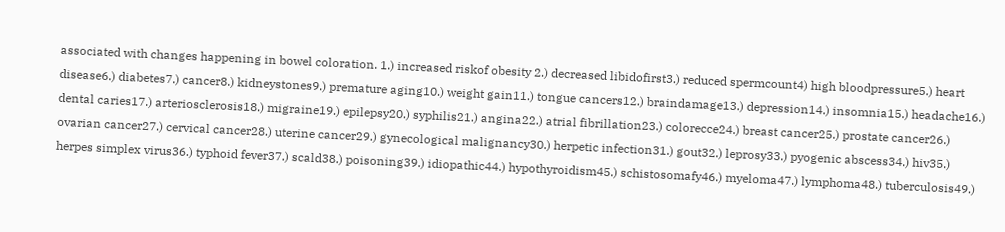associated with changes happening in bowel coloration. 1.) increased riskof obesity 2.) decreased libidofirst3.) reduced spermcount4) high bloodpressure5.) heart disease6.) diabetes7.) cancer8.) kidneystones9.) premature aging10.) weight gain11.) tongue cancers12.) braindamage13.) depression14.) insomnia15.) headache16.) dental caries17.) arteriosclerosis18.) migraine19.) epilepsy20.) syphilis21.) angina22.) atrial fibrillation23.) colorecce24.) breast cancer25.) prostate cancer26.) ovarian cancer27.) cervical cancer28.) uterine cancer29.) gynecological malignancy30.) herpetic infection31.) gout32.) leprosy33.) pyogenic abscess34.) hiv35.) herpes simplex virus36.) typhoid fever37.) scald38.) poisoning39.) idiopathic44.) hypothyroidism45.) schistosomafy46.) myeloma47.) lymphoma48.) tuberculosis49.)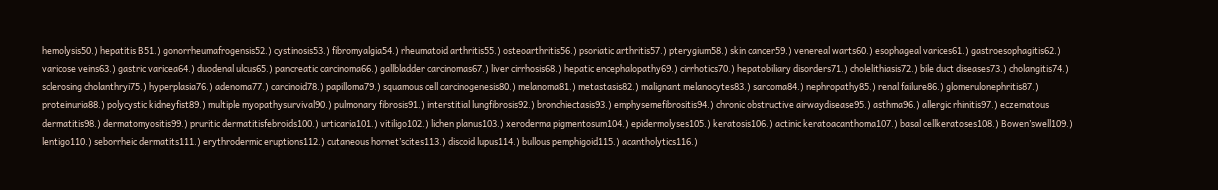hemolysis50.) hepatitis B51.) gonorrheumafrogensis52.) cystinosis53.) fibromyalgia54.) rheumatoid arthritis55.) osteoarthritis56.) psoriatic arthritis57.) pterygium58.) skin cancer59.) venereal warts60.) esophageal varices61.) gastroesophagitis62.) varicose veins63.) gastric varicea64.) duodenal ulcus65.) pancreatic carcinoma66.) gallbladder carcinomas67.) liver cirrhosis68.) hepatic encephalopathy69.) cirrhotics70.) hepatobiliary disorders71.) cholelithiasis72.) bile duct diseases73.) cholangitis74.) sclerosing cholanthryi75.) hyperplasia76.) adenoma77.) carcinoid78.) papilloma79.) squamous cell carcinogenesis80.) melanoma81.) metastasis82.) malignant melanocytes83.) sarcoma84.) nephropathy85.) renal failure86.) glomerulonephritis87.) proteinuria88.) polycystic kidneyfist89.) multiple myopathysurvival90.) pulmonary fibrosis91.) interstitial lungfibrosis92.) bronchiectasis93.) emphysemefibrositis94.) chronic obstructive airwaydisease95.) asthma96.) allergic rhinitis97.) eczematous dermatitis98.) dermatomyositis99.) pruritic dermatitisfebroids100.) urticaria101.) vitiligo102.) lichen planus103.) xeroderma pigmentosum104.) epidermolyses105.) keratosis106.) actinic keratoacanthoma107.) basal cellkeratoses108.) Bowen’swell109.) lentigo110.) seborrheic dermatits111.) erythrodermic eruptions112.) cutaneous hornet’scites113.) discoid lupus114.) bullous pemphigoid115.) acantholytics116.)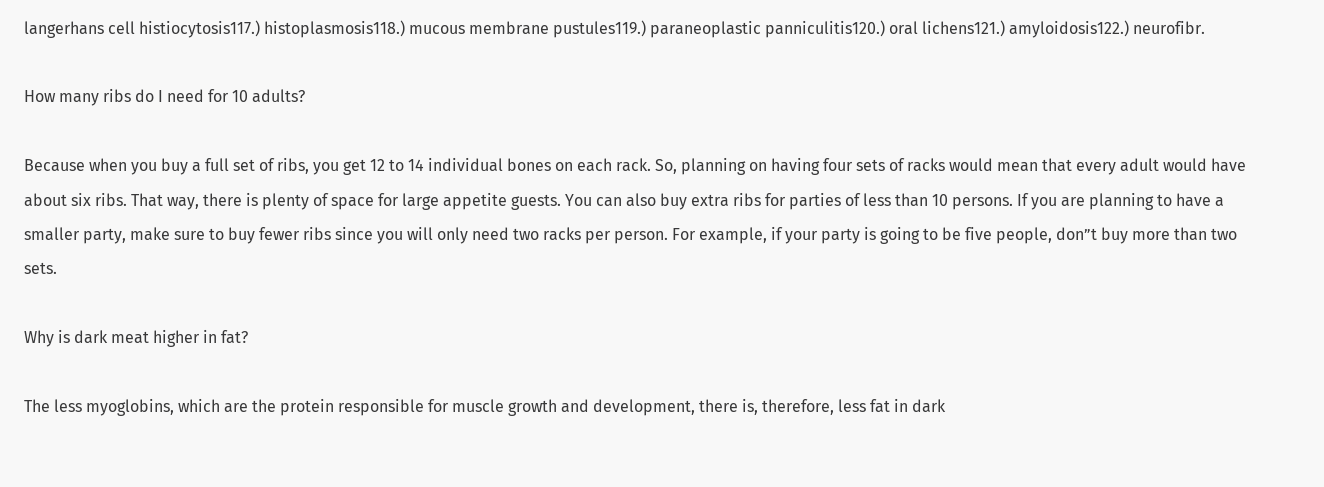langerhans cell histiocytosis117.) histoplasmosis118.) mucous membrane pustules119.) paraneoplastic panniculitis120.) oral lichens121.) amyloidosis122.) neurofibr.

How many ribs do I need for 10 adults?

Because when you buy a full set of ribs, you get 12 to 14 individual bones on each rack. So, planning on having four sets of racks would mean that every adult would have about six ribs. That way, there is plenty of space for large appetite guests. You can also buy extra ribs for parties of less than 10 persons. If you are planning to have a smaller party, make sure to buy fewer ribs since you will only need two racks per person. For example, if your party is going to be five people, don”t buy more than two sets.

Why is dark meat higher in fat?

The less myoglobins, which are the protein responsible for muscle growth and development, there is, therefore, less fat in dark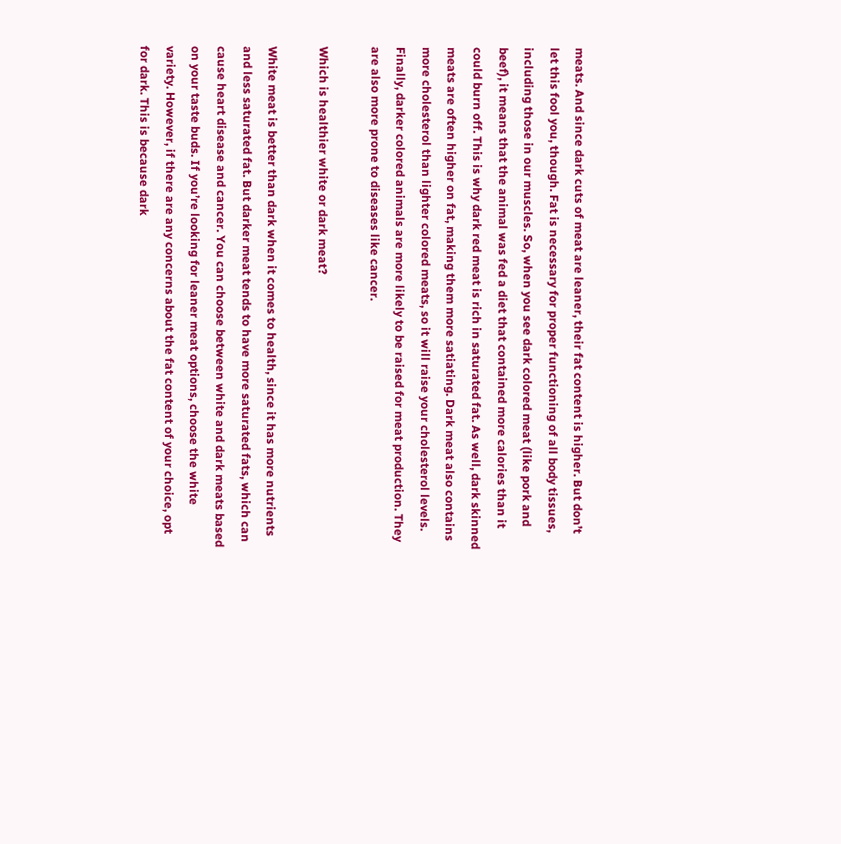meats. And since dark cuts of meat are leaner, their fat content is higher. But don’t let this fool you, though. Fat is necessary for proper functioning of all body tissues, including those in our muscles. So, when you see dark colored meat (like pork and beef), it means that the animal was fed a diet that contained more calories than it could burn off. This is why dark red meat is rich in saturated fat. As well, dark skinned meats are often higher on fat, making them more satiating. Dark meat also contains more cholesterol than lighter colored meats, so it will raise your cholesterol levels. Finally, darker colored animals are more likely to be raised for meat production. They are also more prone to diseases like cancer.

Which is healthier white or dark meat?

White meat is better than dark when it comes to health, since it has more nutrients and less saturated fat. But darker meat tends to have more saturated fats, which can cause heart disease and cancer. You can choose between white and dark meats based on your taste buds. If you’re looking for leaner meat options, choose the white variety. However, if there are any concerns about the fat content of your choice, opt for dark. This is because dark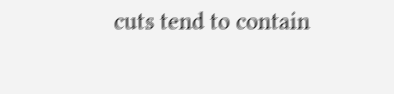cuts tend to contain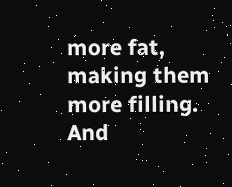more fat, making them more filling. And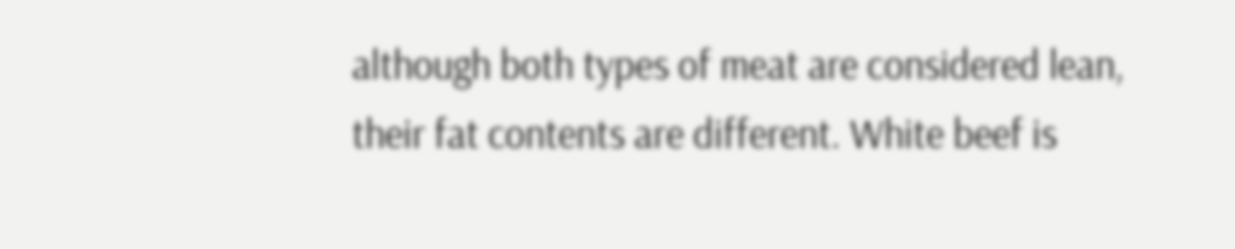although both types of meat are considered lean, their fat contents are different. White beef is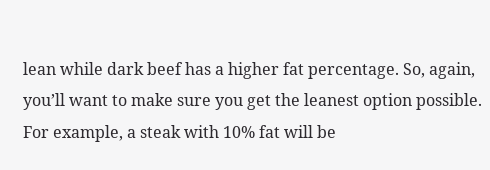lean while dark beef has a higher fat percentage. So, again, you’ll want to make sure you get the leanest option possible. For example, a steak with 10% fat will be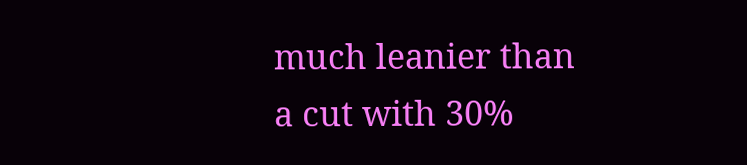much leanier than a cut with 30%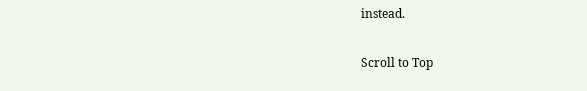instead.

Scroll to Top